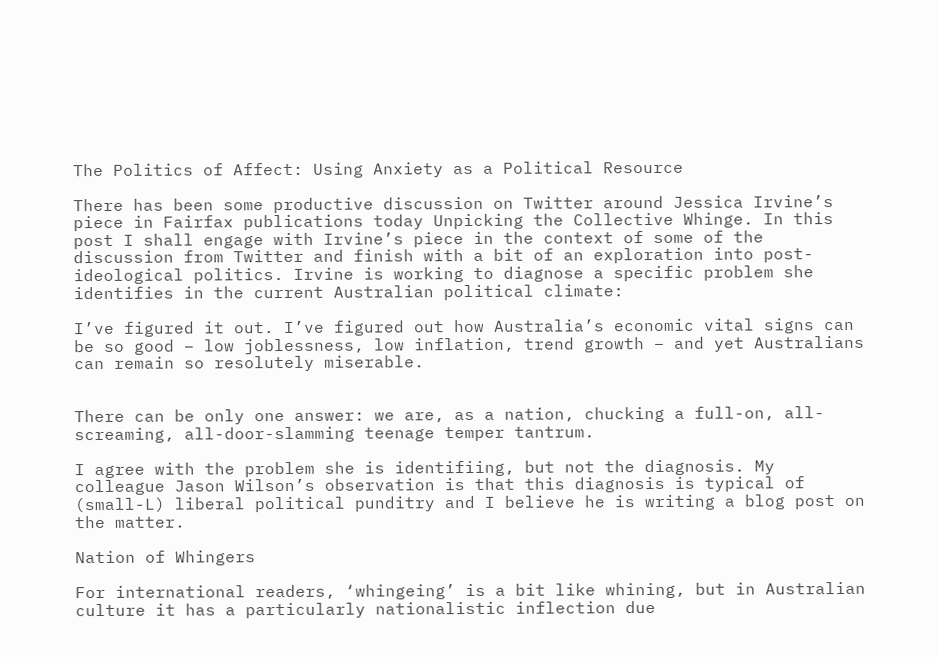The Politics of Affect: Using Anxiety as a Political Resource

There has been some productive discussion on Twitter around Jessica Irvine’s piece in Fairfax publications today Unpicking the Collective Whinge. In this post I shall engage with Irvine’s piece in the context of some of the discussion from Twitter and finish with a bit of an exploration into post-ideological politics. Irvine is working to diagnose a specific problem she identifies in the current Australian political climate:

I’ve figured it out. I’ve figured out how Australia’s economic vital signs can be so good – low joblessness, low inflation, trend growth – and yet Australians can remain so resolutely miserable.


There can be only one answer: we are, as a nation, chucking a full-on, all-screaming, all-door-slamming teenage temper tantrum.

I agree with the problem she is identifiing, but not the diagnosis. My colleague Jason Wilson’s observation is that this diagnosis is typical of (small-L) liberal political punditry and I believe he is writing a blog post on the matter.

Nation of Whingers

For international readers, ‘whingeing’ is a bit like whining, but in Australian culture it has a particularly nationalistic inflection due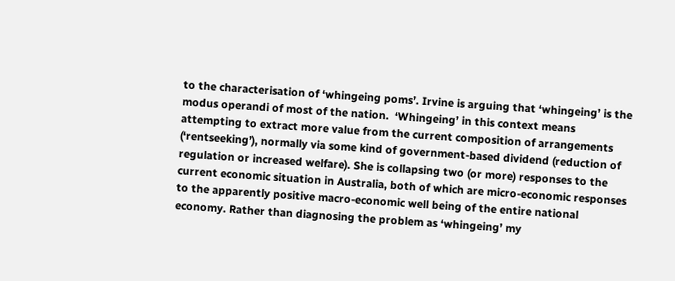to the characterisation of ‘whingeing poms’. Irvine is arguing that ‘whingeing’ is the modus operandi of most of the nation.  ‘Whingeing’ in this context means attempting to extract more value from the current composition of arrangements (‘rentseeking’), normally via some kind of government-based dividend (reduction of regulation or increased welfare). She is collapsing two (or more) responses to the current economic situation in Australia, both of which are micro-economic responses to the apparently positive macro-economic well being of the entire national economy. Rather than diagnosing the problem as ‘whingeing’ my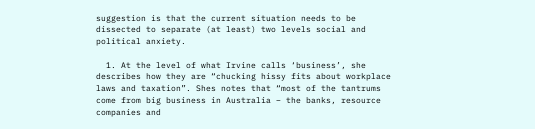suggestion is that the current situation needs to be dissected to separate (at least) two levels social and political anxiety.

  1. At the level of what Irvine calls ‘business’, she describes how they are “chucking hissy fits about workplace laws and taxation”. Shes notes that “most of the tantrums come from big business in Australia – the banks, resource companies and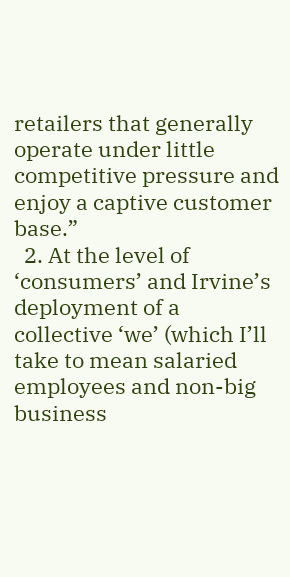retailers that generally operate under little competitive pressure and enjoy a captive customer base.”
  2. At the level of ‘consumers’ and Irvine’s deployment of a collective ‘we’ (which I’ll take to mean salaried employees and non-big business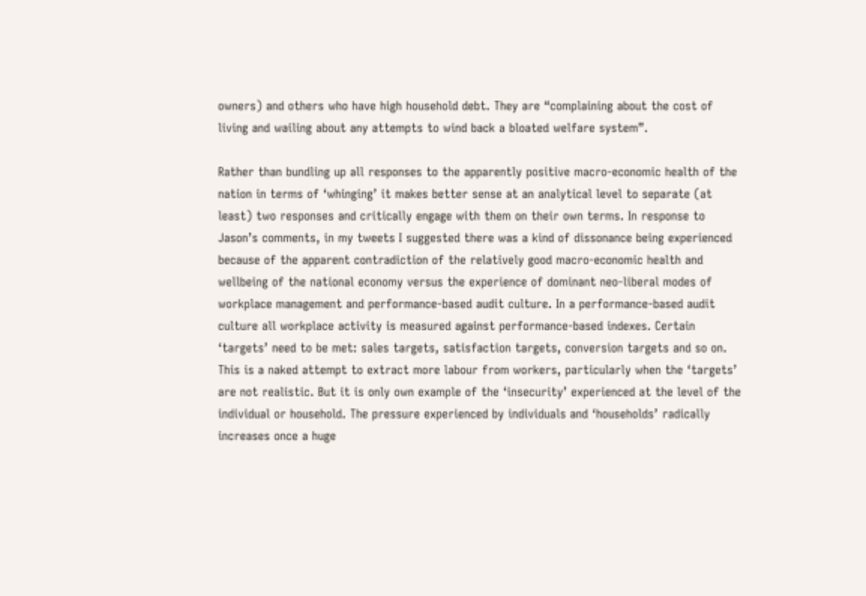owners) and others who have high household debt. They are “complaining about the cost of living and wailing about any attempts to wind back a bloated welfare system”.

Rather than bundling up all responses to the apparently positive macro-economic health of the nation in terms of ‘whinging’ it makes better sense at an analytical level to separate (at least) two responses and critically engage with them on their own terms. In response to Jason’s comments, in my tweets I suggested there was a kind of dissonance being experienced because of the apparent contradiction of the relatively good macro-economic health and wellbeing of the national economy versus the experience of dominant neo-liberal modes of workplace management and performance-based audit culture. In a performance-based audit culture all workplace activity is measured against performance-based indexes. Certain ‘targets’ need to be met: sales targets, satisfaction targets, conversion targets and so on. This is a naked attempt to extract more labour from workers, particularly when the ‘targets’ are not realistic. But it is only own example of the ‘insecurity’ experienced at the level of the individual or household. The pressure experienced by individuals and ‘households’ radically increases once a huge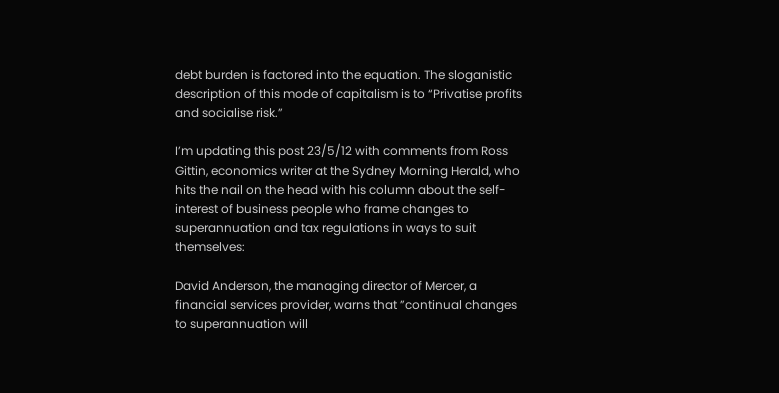debt burden is factored into the equation. The sloganistic description of this mode of capitalism is to “Privatise profits and socialise risk.”

I’m updating this post 23/5/12 with comments from Ross Gittin, economics writer at the Sydney Morning Herald, who hits the nail on the head with his column about the self-interest of business people who frame changes to superannuation and tax regulations in ways to suit themselves:

David Anderson, the managing director of Mercer, a financial services provider, warns that ”continual changes to superannuation will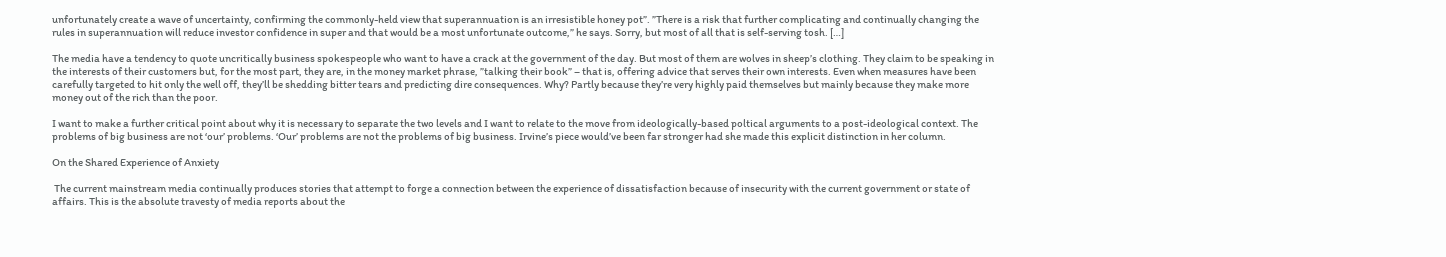unfortunately create a wave of uncertainty, confirming the commonly-held view that superannuation is an irresistible honey pot”. ”There is a risk that further complicating and continually changing the rules in superannuation will reduce investor confidence in super and that would be a most unfortunate outcome,” he says. Sorry, but most of all that is self-serving tosh. […]

The media have a tendency to quote uncritically business spokespeople who want to have a crack at the government of the day. But most of them are wolves in sheep’s clothing. They claim to be speaking in the interests of their customers but, for the most part, they are, in the money market phrase, ”talking their book” – that is, offering advice that serves their own interests. Even when measures have been carefully targeted to hit only the well off, they’ll be shedding bitter tears and predicting dire consequences. Why? Partly because they’re very highly paid themselves but mainly because they make more money out of the rich than the poor.

I want to make a further critical point about why it is necessary to separate the two levels and I want to relate to the move from ideologically-based poltical arguments to a post-ideological context. The problems of big business are not ‘our’ problems. ‘Our’ problems are not the problems of big business. Irvine’s piece would’ve been far stronger had she made this explicit distinction in her column.

On the Shared Experience of Anxiety

 The current mainstream media continually produces stories that attempt to forge a connection between the experience of dissatisfaction because of insecurity with the current government or state of affairs. This is the absolute travesty of media reports about the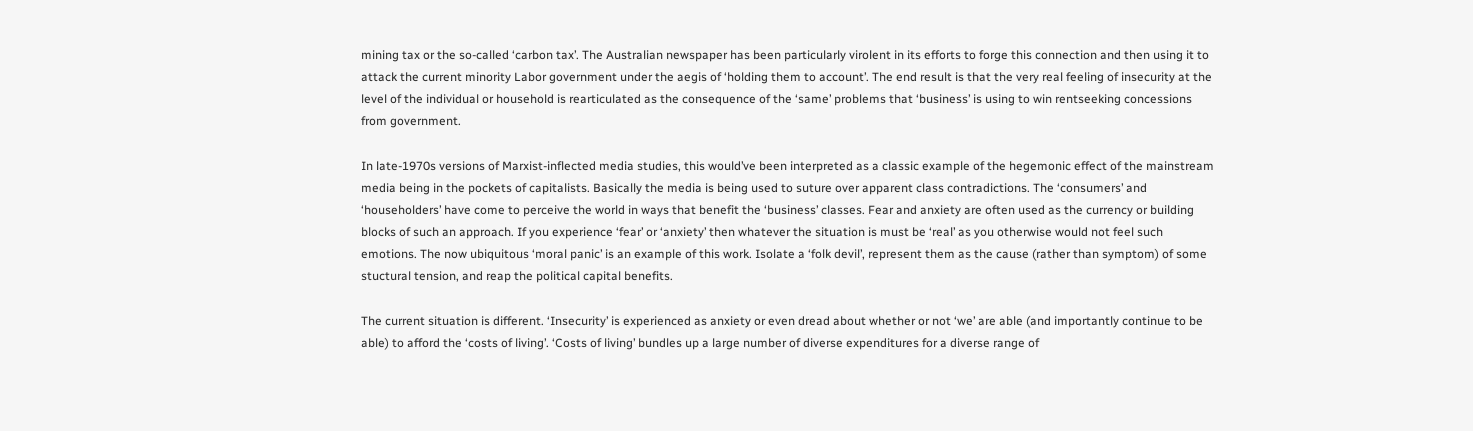mining tax or the so-called ‘carbon tax’. The Australian newspaper has been particularly virolent in its efforts to forge this connection and then using it to attack the current minority Labor government under the aegis of ‘holding them to account’. The end result is that the very real feeling of insecurity at the level of the individual or household is rearticulated as the consequence of the ‘same’ problems that ‘business’ is using to win rentseeking concessions from government.

In late-1970s versions of Marxist-inflected media studies, this would’ve been interpreted as a classic example of the hegemonic effect of the mainstream media being in the pockets of capitalists. Basically the media is being used to suture over apparent class contradictions. The ‘consumers’ and ‘householders’ have come to perceive the world in ways that benefit the ‘business’ classes. Fear and anxiety are often used as the currency or building blocks of such an approach. If you experience ‘fear’ or ‘anxiety’ then whatever the situation is must be ‘real’ as you otherwise would not feel such emotions. The now ubiquitous ‘moral panic’ is an example of this work. Isolate a ‘folk devil’, represent them as the cause (rather than symptom) of some stuctural tension, and reap the political capital benefits.

The current situation is different. ‘Insecurity’ is experienced as anxiety or even dread about whether or not ‘we’ are able (and importantly continue to be able) to afford the ‘costs of living’. ‘Costs of living’ bundles up a large number of diverse expenditures for a diverse range of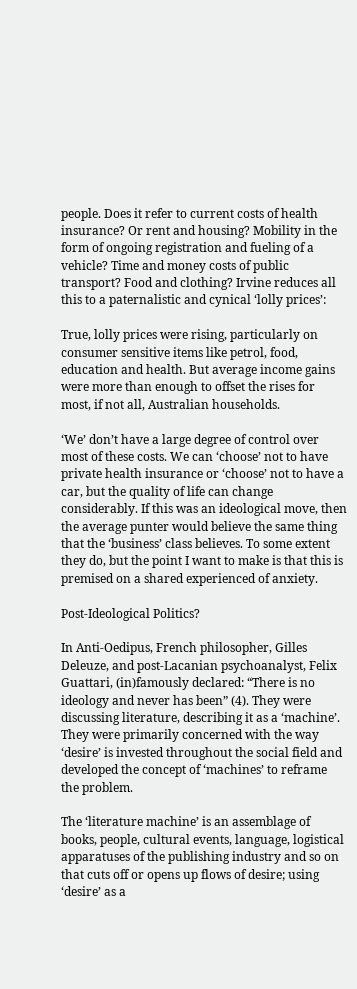people. Does it refer to current costs of health insurance? Or rent and housing? Mobility in the form of ongoing registration and fueling of a vehicle? Time and money costs of public transport? Food and clothing? Irvine reduces all this to a paternalistic and cynical ‘lolly prices’:

True, lolly prices were rising, particularly on consumer sensitive items like petrol, food, education and health. But average income gains were more than enough to offset the rises for most, if not all, Australian households.

‘We’ don’t have a large degree of control over most of these costs. We can ‘choose’ not to have private health insurance or ‘choose’ not to have a car, but the quality of life can change considerably. If this was an ideological move, then the average punter would believe the same thing that the ‘business’ class believes. To some extent they do, but the point I want to make is that this is premised on a shared experienced of anxiety.

Post-Ideological Politics?

In Anti-Oedipus, French philosopher, Gilles Deleuze, and post-Lacanian psychoanalyst, Felix Guattari, (in)famously declared: “There is no ideology and never has been” (4). They were discussing literature, describing it as a ‘machine’. They were primarily concerned with the way ‘desire’ is invested throughout the social field and developed the concept of ‘machines’ to reframe the problem.

The ‘literature machine’ is an assemblage of books, people, cultural events, language, logistical apparatuses of the publishing industry and so on that cuts off or opens up flows of desire; using ‘desire’ as a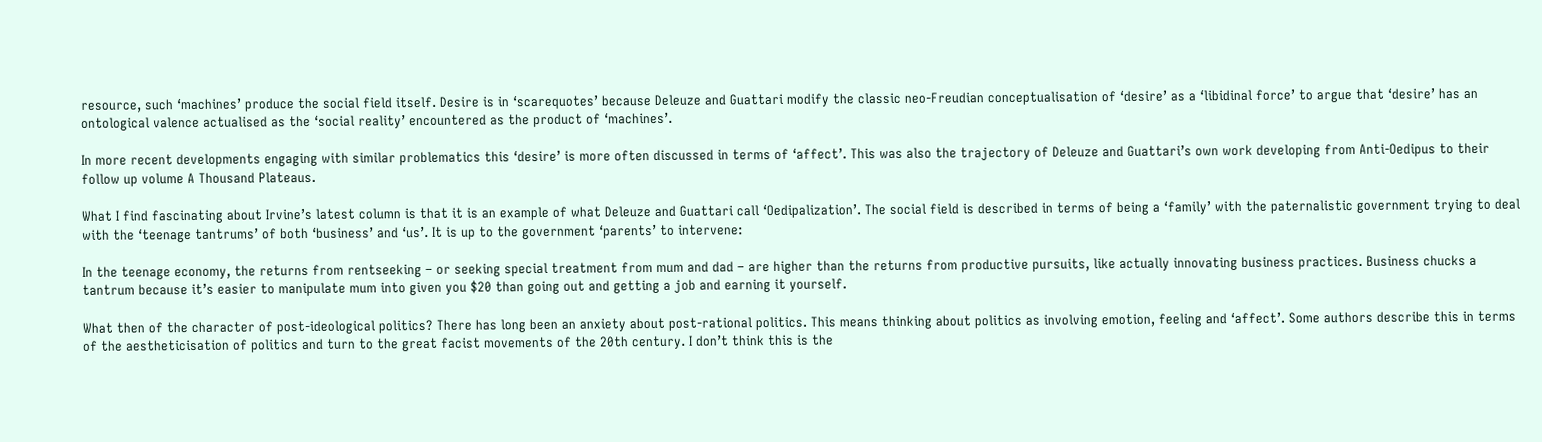resource, such ‘machines’ produce the social field itself. Desire is in ‘scarequotes’ because Deleuze and Guattari modify the classic neo-Freudian conceptualisation of ‘desire’ as a ‘libidinal force’ to argue that ‘desire’ has an ontological valence actualised as the ‘social reality’ encountered as the product of ‘machines’.

In more recent developments engaging with similar problematics this ‘desire’ is more often discussed in terms of ‘affect’. This was also the trajectory of Deleuze and Guattari’s own work developing from Anti-Oedipus to their follow up volume A Thousand Plateaus.

What I find fascinating about Irvine’s latest column is that it is an example of what Deleuze and Guattari call ‘Oedipalization’. The social field is described in terms of being a ‘family’ with the paternalistic government trying to deal with the ‘teenage tantrums’ of both ‘business’ and ‘us’. It is up to the government ‘parents’ to intervene:

In the teenage economy, the returns from rentseeking – or seeking special treatment from mum and dad – are higher than the returns from productive pursuits, like actually innovating business practices. Business chucks a tantrum because it’s easier to manipulate mum into given you $20 than going out and getting a job and earning it yourself.

What then of the character of post-ideological politics? There has long been an anxiety about post-rational politics. This means thinking about politics as involving emotion, feeling and ‘affect’. Some authors describe this in terms of the aestheticisation of politics and turn to the great facist movements of the 20th century. I don’t think this is the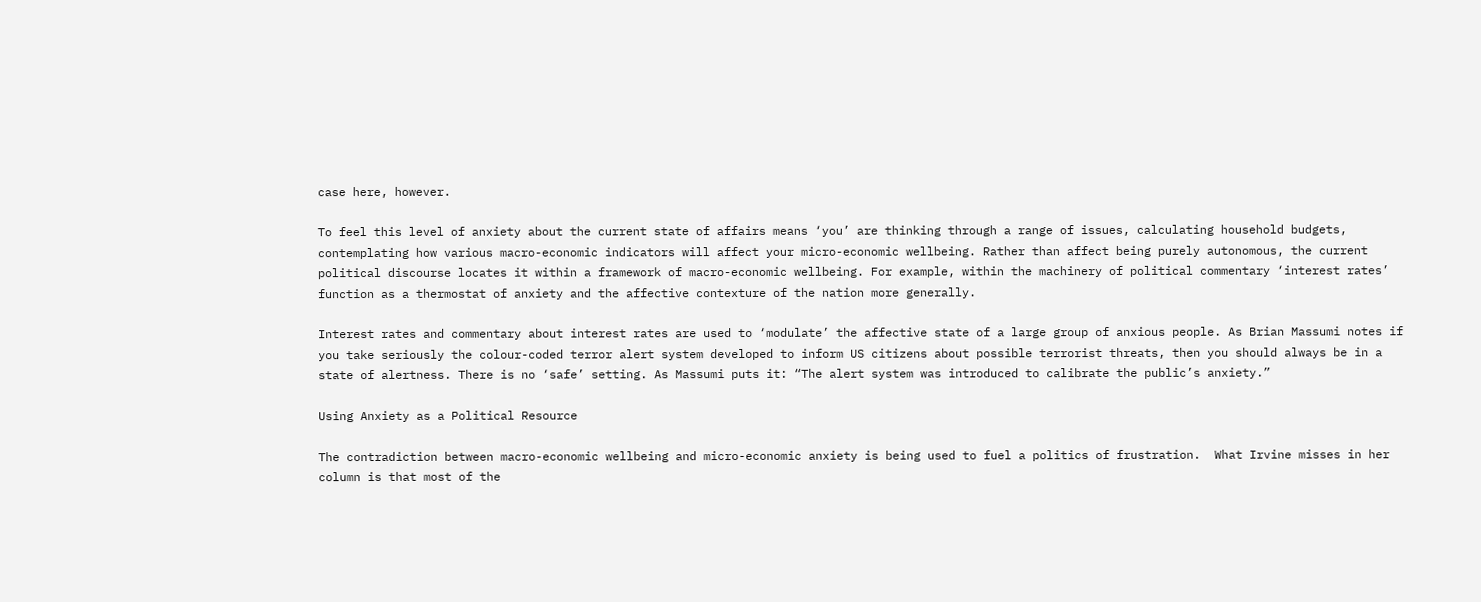case here, however.

To feel this level of anxiety about the current state of affairs means ‘you’ are thinking through a range of issues, calculating household budgets, contemplating how various macro-economic indicators will affect your micro-economic wellbeing. Rather than affect being purely autonomous, the current political discourse locates it within a framework of macro-economic wellbeing. For example, within the machinery of political commentary ‘interest rates’ function as a thermostat of anxiety and the affective contexture of the nation more generally.

Interest rates and commentary about interest rates are used to ‘modulate’ the affective state of a large group of anxious people. As Brian Massumi notes if you take seriously the colour-coded terror alert system developed to inform US citizens about possible terrorist threats, then you should always be in a state of alertness. There is no ‘safe’ setting. As Massumi puts it: “The alert system was introduced to calibrate the public’s anxiety.”

Using Anxiety as a Political Resource

The contradiction between macro-economic wellbeing and micro-economic anxiety is being used to fuel a politics of frustration.  What Irvine misses in her column is that most of the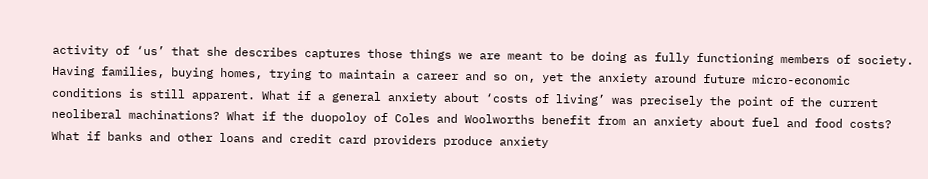activity of ‘us’ that she describes captures those things we are meant to be doing as fully functioning members of society. Having families, buying homes, trying to maintain a career and so on, yet the anxiety around future micro-economic conditions is still apparent. What if a general anxiety about ‘costs of living’ was precisely the point of the current neoliberal machinations? What if the duopoloy of Coles and Woolworths benefit from an anxiety about fuel and food costs? What if banks and other loans and credit card providers produce anxiety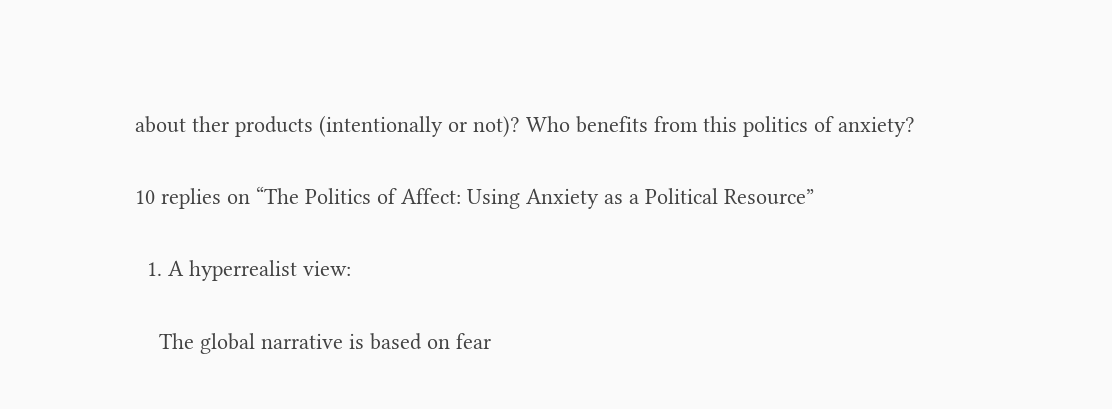about ther products (intentionally or not)? Who benefits from this politics of anxiety?

10 replies on “The Politics of Affect: Using Anxiety as a Political Resource”

  1. A hyperrealist view:

    The global narrative is based on fear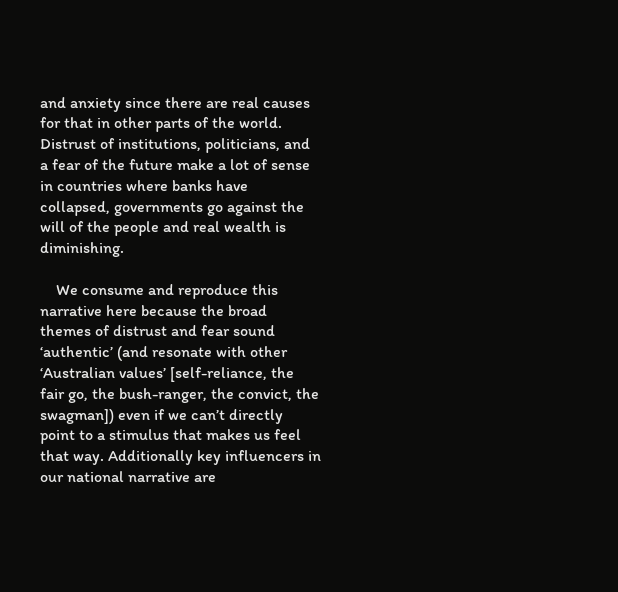and anxiety since there are real causes for that in other parts of the world. Distrust of institutions, politicians, and a fear of the future make a lot of sense in countries where banks have collapsed, governments go against the will of the people and real wealth is diminishing.

    We consume and reproduce this narrative here because the broad themes of distrust and fear sound ‘authentic’ (and resonate with other ‘Australian values’ [self-reliance, the fair go, the bush-ranger, the convict, the swagman]) even if we can’t directly point to a stimulus that makes us feel that way. Additionally key influencers in our national narrative are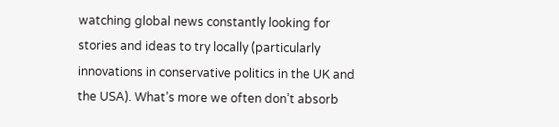watching global news constantly looking for stories and ideas to try locally (particularly innovations in conservative politics in the UK and the USA). What’s more we often don’t absorb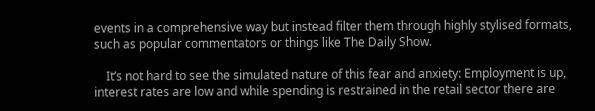events in a comprehensive way but instead filter them through highly stylised formats, such as popular commentators or things like The Daily Show.

    It’s not hard to see the simulated nature of this fear and anxiety: Employment is up, interest rates are low and while spending is restrained in the retail sector there are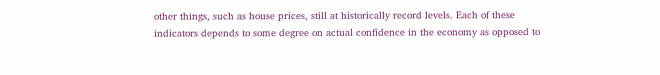other things, such as house prices, still at historically record levels. Each of these indicators depends to some degree on actual confidence in the economy as opposed to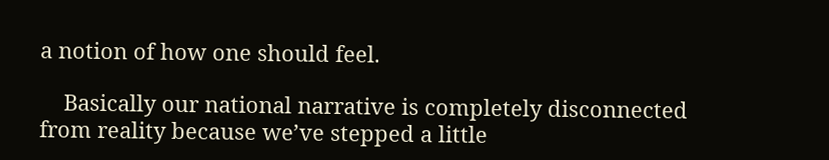a notion of how one should feel.

    Basically our national narrative is completely disconnected from reality because we’ve stepped a little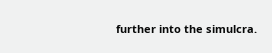further into the simulcra.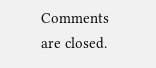Comments are closed.